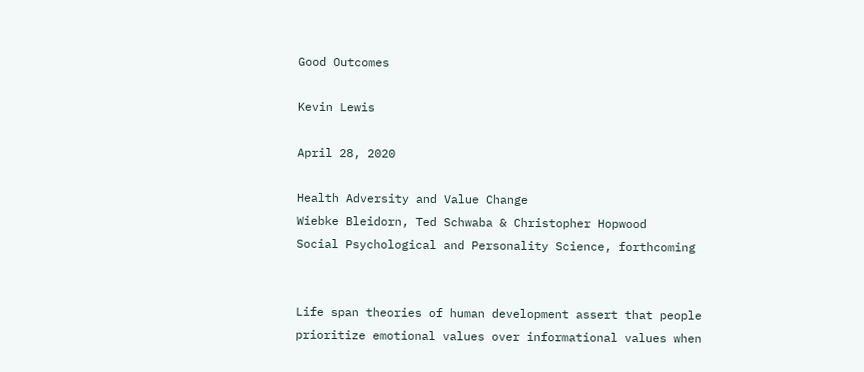Good Outcomes

Kevin Lewis

April 28, 2020

Health Adversity and Value Change
Wiebke Bleidorn, Ted Schwaba & Christopher Hopwood
Social Psychological and Personality Science, forthcoming


Life span theories of human development assert that people prioritize emotional values over informational values when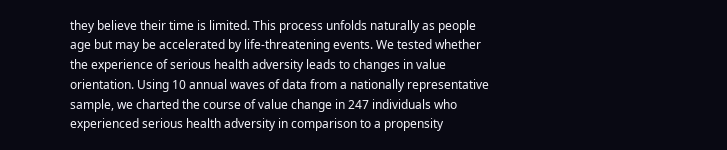they believe their time is limited. This process unfolds naturally as people age but may be accelerated by life-threatening events. We tested whether the experience of serious health adversity leads to changes in value orientation. Using 10 annual waves of data from a nationally representative sample, we charted the course of value change in 247 individuals who experienced serious health adversity in comparison to a propensity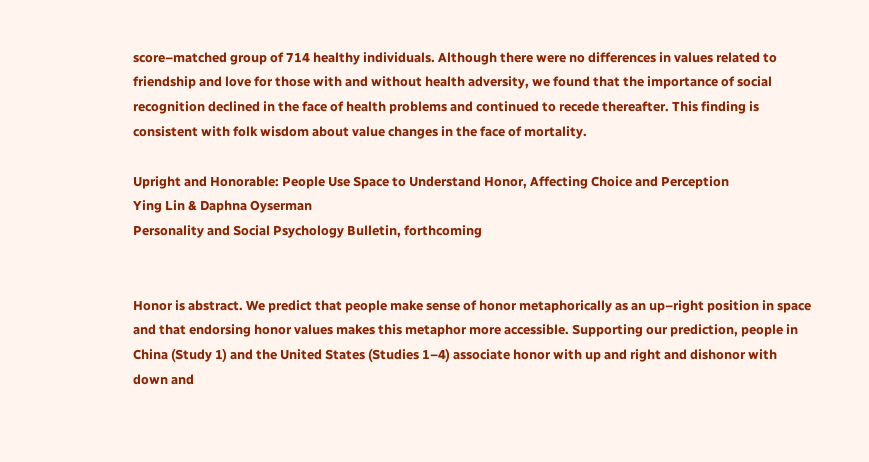score–matched group of 714 healthy individuals. Although there were no differences in values related to friendship and love for those with and without health adversity, we found that the importance of social recognition declined in the face of health problems and continued to recede thereafter. This finding is consistent with folk wisdom about value changes in the face of mortality.

Upright and Honorable: People Use Space to Understand Honor, Affecting Choice and Perception
Ying Lin & Daphna Oyserman
Personality and Social Psychology Bulletin, forthcoming


Honor is abstract. We predict that people make sense of honor metaphorically as an up–right position in space and that endorsing honor values makes this metaphor more accessible. Supporting our prediction, people in China (Study 1) and the United States (Studies 1–4) associate honor with up and right and dishonor with down and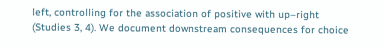left, controlling for the association of positive with up–right (Studies 3, 4). We document downstream consequences for choice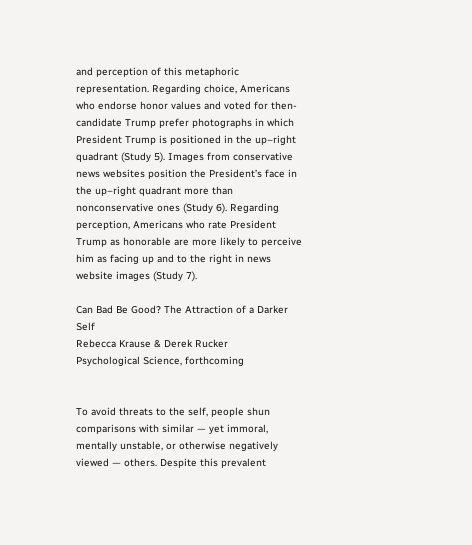and perception of this metaphoric representation. Regarding choice, Americans who endorse honor values and voted for then-candidate Trump prefer photographs in which President Trump is positioned in the up–right quadrant (Study 5). Images from conservative news websites position the President’s face in the up–right quadrant more than nonconservative ones (Study 6). Regarding perception, Americans who rate President Trump as honorable are more likely to perceive him as facing up and to the right in news website images (Study 7).

Can Bad Be Good? The Attraction of a Darker Self
Rebecca Krause & Derek Rucker
Psychological Science, forthcoming


To avoid threats to the self, people shun comparisons with similar — yet immoral, mentally unstable, or otherwise negatively viewed — others. Despite this prevalent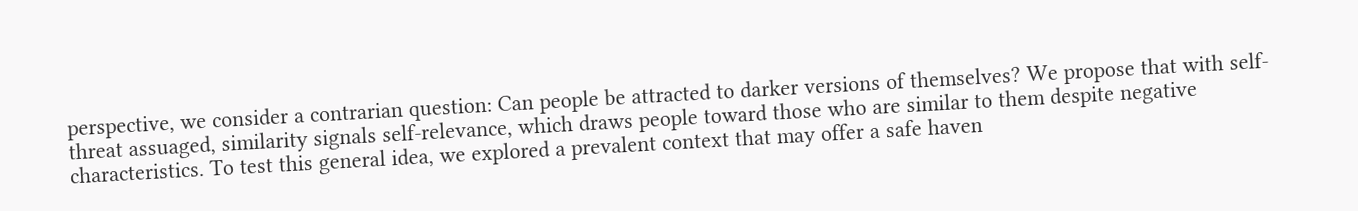perspective, we consider a contrarian question: Can people be attracted to darker versions of themselves? We propose that with self-threat assuaged, similarity signals self-relevance, which draws people toward those who are similar to them despite negative characteristics. To test this general idea, we explored a prevalent context that may offer a safe haven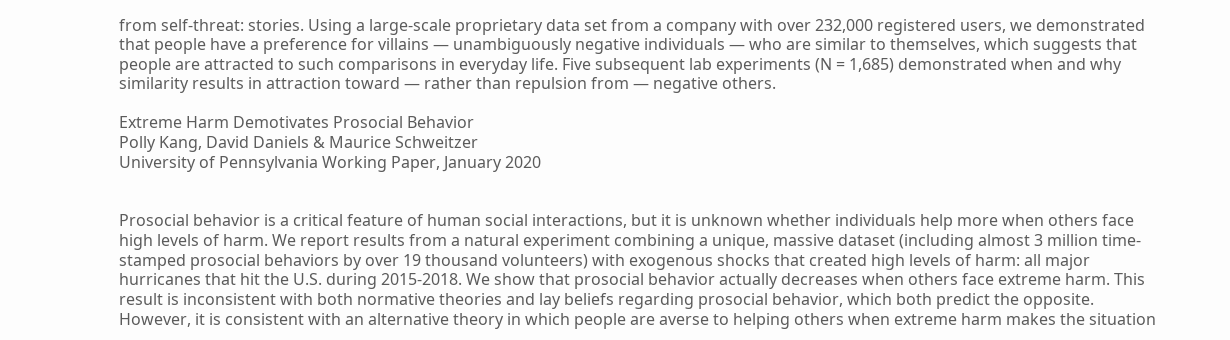from self-threat: stories. Using a large-scale proprietary data set from a company with over 232,000 registered users, we demonstrated that people have a preference for villains — unambiguously negative individuals — who are similar to themselves, which suggests that people are attracted to such comparisons in everyday life. Five subsequent lab experiments (N = 1,685) demonstrated when and why similarity results in attraction toward — rather than repulsion from — negative others.

Extreme Harm Demotivates Prosocial Behavior
Polly Kang, David Daniels & Maurice Schweitzer
University of Pennsylvania Working Paper, January 2020


Prosocial behavior is a critical feature of human social interactions, but it is unknown whether individuals help more when others face high levels of harm. We report results from a natural experiment combining a unique, massive dataset (including almost 3 million time-stamped prosocial behaviors by over 19 thousand volunteers) with exogenous shocks that created high levels of harm: all major hurricanes that hit the U.S. during 2015-2018. We show that prosocial behavior actually decreases when others face extreme harm. This result is inconsistent with both normative theories and lay beliefs regarding prosocial behavior, which both predict the opposite. However, it is consistent with an alternative theory in which people are averse to helping others when extreme harm makes the situation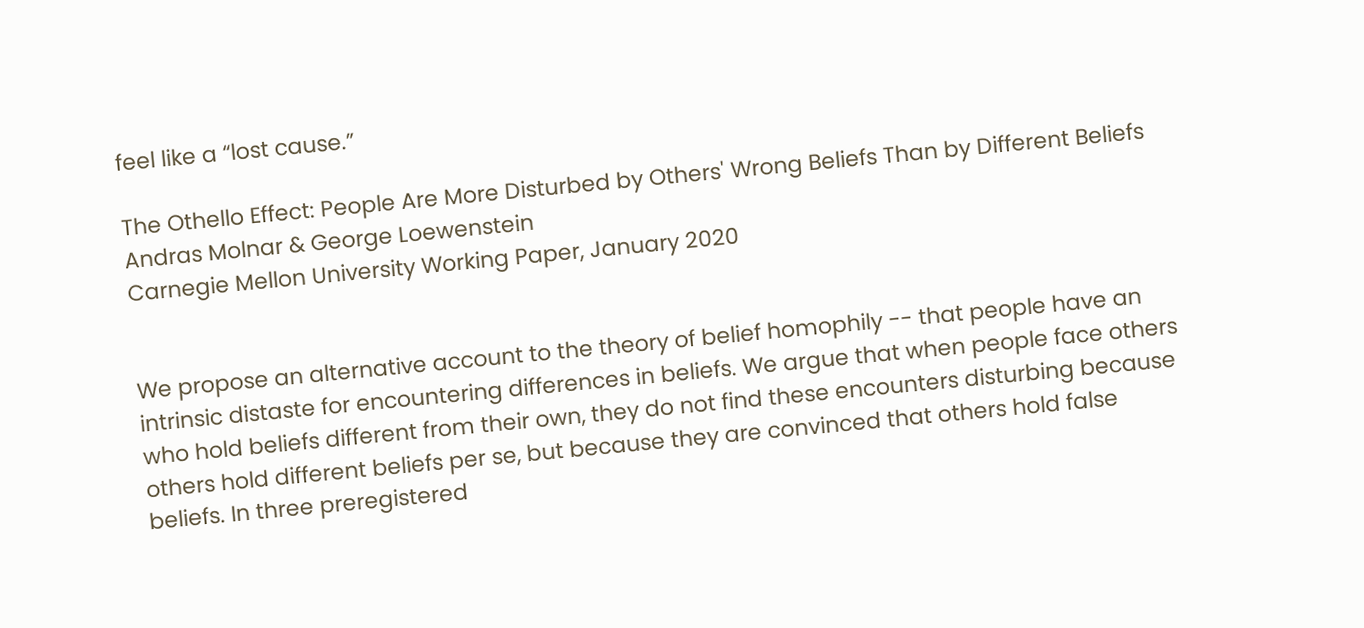feel like a “lost cause.”

The Othello Effect: People Are More Disturbed by Others' Wrong Beliefs Than by Different Beliefs
Andras Molnar & George Loewenstein
Carnegie Mellon University Working Paper, January 2020


We propose an alternative account to the theory of belief homophily -- that people have an intrinsic distaste for encountering differences in beliefs. We argue that when people face others who hold beliefs different from their own, they do not find these encounters disturbing because others hold different beliefs per se, but because they are convinced that others hold false beliefs. In three preregistered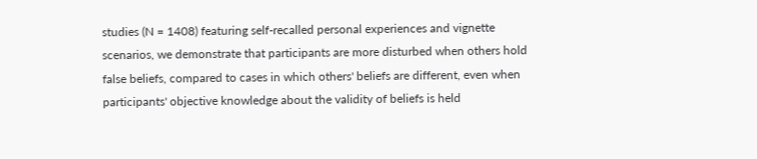studies (N = 1408) featuring self-recalled personal experiences and vignette scenarios, we demonstrate that participants are more disturbed when others hold false beliefs, compared to cases in which others' beliefs are different, even when participants' objective knowledge about the validity of beliefs is held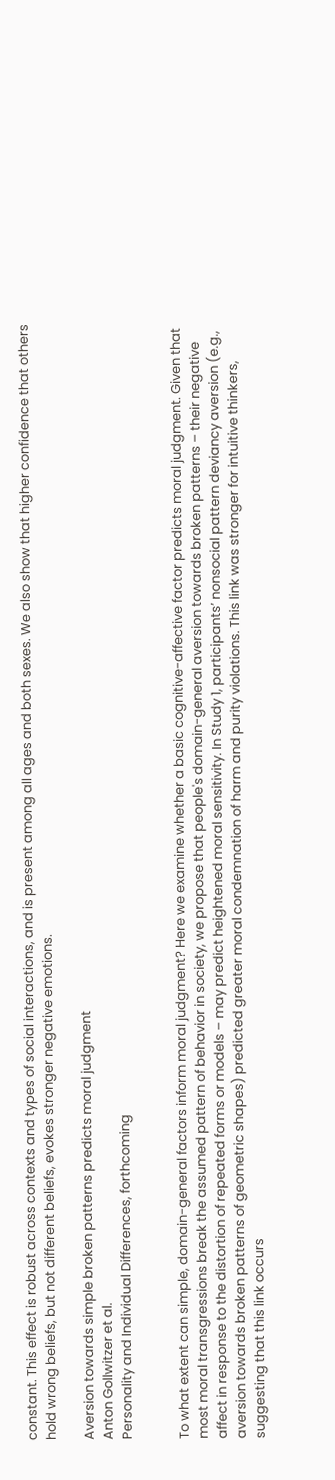constant. This effect is robust across contexts and types of social interactions, and is present among all ages and both sexes. We also show that higher confidence that others hold wrong beliefs, but not different beliefs, evokes stronger negative emotions.

Aversion towards simple broken patterns predicts moral judgment
Anton Gollwitzer et al.
Personality and Individual Differences, forthcoming


To what extent can simple, domain-general factors inform moral judgment? Here we examine whether a basic cognitive-affective factor predicts moral judgment. Given that most moral transgressions break the assumed pattern of behavior in society, we propose that people's domain-general aversion towards broken patterns – their negative affect in response to the distortion of repeated forms or models – may predict heightened moral sensitivity. In Study 1, participants’ nonsocial pattern deviancy aversion (e.g., aversion towards broken patterns of geometric shapes) predicted greater moral condemnation of harm and purity violations. This link was stronger for intuitive thinkers, suggesting that this link occurs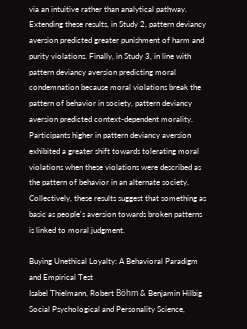via an intuitive rather than analytical pathway. Extending these results, in Study 2, pattern deviancy aversion predicted greater punishment of harm and purity violations. Finally, in Study 3, in line with pattern deviancy aversion predicting moral condemnation because moral violations break the pattern of behavior in society, pattern deviancy aversion predicted context-dependent morality. Participants higher in pattern deviancy aversion exhibited a greater shift towards tolerating moral violations when these violations were described as the pattern of behavior in an alternate society. Collectively, these results suggest that something as basic as people's aversion towards broken patterns is linked to moral judgment.

Buying Unethical Loyalty: A Behavioral Paradigm and Empirical Test
Isabel Thielmann, Robert Böhm & Benjamin Hilbig
Social Psychological and Personality Science,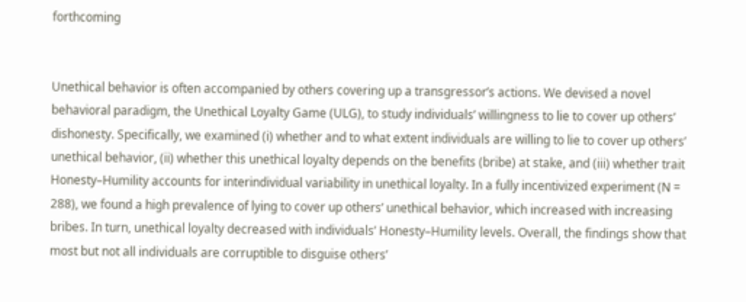forthcoming


Unethical behavior is often accompanied by others covering up a transgressor’s actions. We devised a novel behavioral paradigm, the Unethical Loyalty Game (ULG), to study individuals’ willingness to lie to cover up others’ dishonesty. Specifically, we examined (i) whether and to what extent individuals are willing to lie to cover up others’ unethical behavior, (ii) whether this unethical loyalty depends on the benefits (bribe) at stake, and (iii) whether trait Honesty–Humility accounts for interindividual variability in unethical loyalty. In a fully incentivized experiment (N = 288), we found a high prevalence of lying to cover up others’ unethical behavior, which increased with increasing bribes. In turn, unethical loyalty decreased with individuals’ Honesty–Humility levels. Overall, the findings show that most but not all individuals are corruptible to disguise others’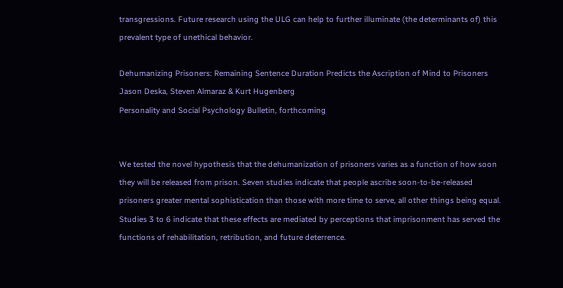transgressions. Future research using the ULG can help to further illuminate (the determinants of) this prevalent type of unethical behavior.

Dehumanizing Prisoners: Remaining Sentence Duration Predicts the Ascription of Mind to Prisoners
Jason Deska, Steven Almaraz & Kurt Hugenberg
Personality and Social Psychology Bulletin, forthcoming


We tested the novel hypothesis that the dehumanization of prisoners varies as a function of how soon they will be released from prison. Seven studies indicate that people ascribe soon-to-be-released prisoners greater mental sophistication than those with more time to serve, all other things being equal. Studies 3 to 6 indicate that these effects are mediated by perceptions that imprisonment has served the functions of rehabilitation, retribution, and future deterrence.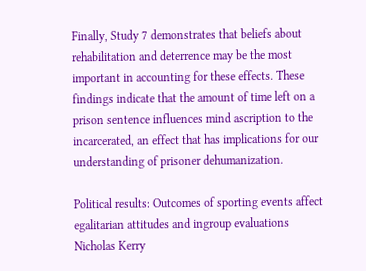Finally, Study 7 demonstrates that beliefs about rehabilitation and deterrence may be the most important in accounting for these effects. These findings indicate that the amount of time left on a prison sentence influences mind ascription to the incarcerated, an effect that has implications for our understanding of prisoner dehumanization.

Political results: Outcomes of sporting events affect egalitarian attitudes and ingroup evaluations
Nicholas Kerry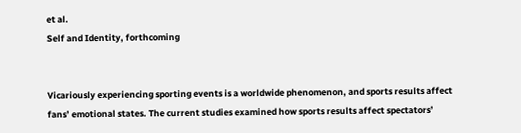et al.
Self and Identity, forthcoming


Vicariously experiencing sporting events is a worldwide phenomenon, and sports results affect fans’ emotional states. The current studies examined how sports results affect spectators’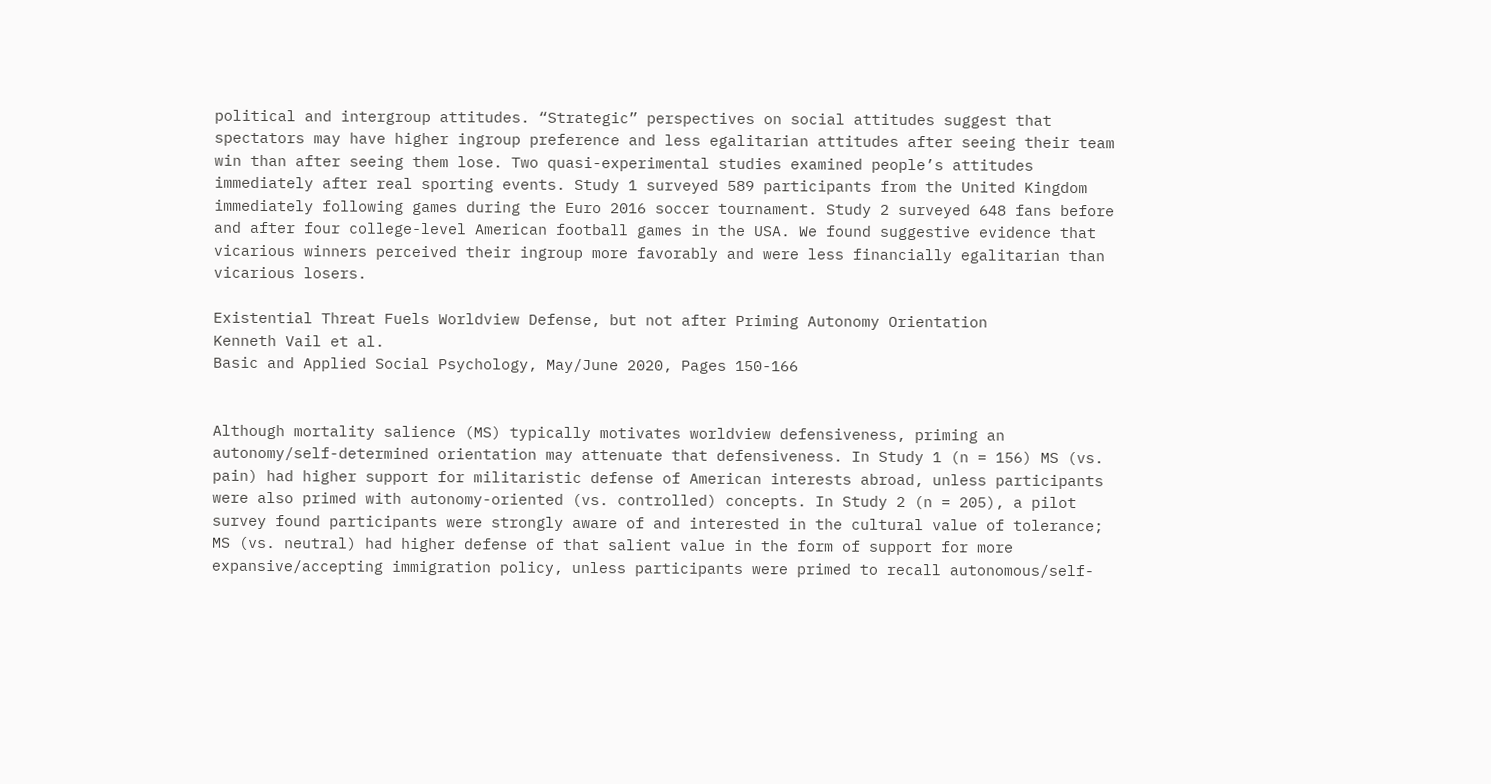political and intergroup attitudes. “Strategic” perspectives on social attitudes suggest that spectators may have higher ingroup preference and less egalitarian attitudes after seeing their team win than after seeing them lose. Two quasi-experimental studies examined people’s attitudes immediately after real sporting events. Study 1 surveyed 589 participants from the United Kingdom immediately following games during the Euro 2016 soccer tournament. Study 2 surveyed 648 fans before and after four college-level American football games in the USA. We found suggestive evidence that vicarious winners perceived their ingroup more favorably and were less financially egalitarian than vicarious losers.

Existential Threat Fuels Worldview Defense, but not after Priming Autonomy Orientation
Kenneth Vail et al.
Basic and Applied Social Psychology, May/June 2020, Pages 150-166


Although mortality salience (MS) typically motivates worldview defensiveness, priming an autonomy/self-determined orientation may attenuate that defensiveness. In Study 1 (n = 156) MS (vs. pain) had higher support for militaristic defense of American interests abroad, unless participants were also primed with autonomy-oriented (vs. controlled) concepts. In Study 2 (n = 205), a pilot survey found participants were strongly aware of and interested in the cultural value of tolerance; MS (vs. neutral) had higher defense of that salient value in the form of support for more expansive/accepting immigration policy, unless participants were primed to recall autonomous/self-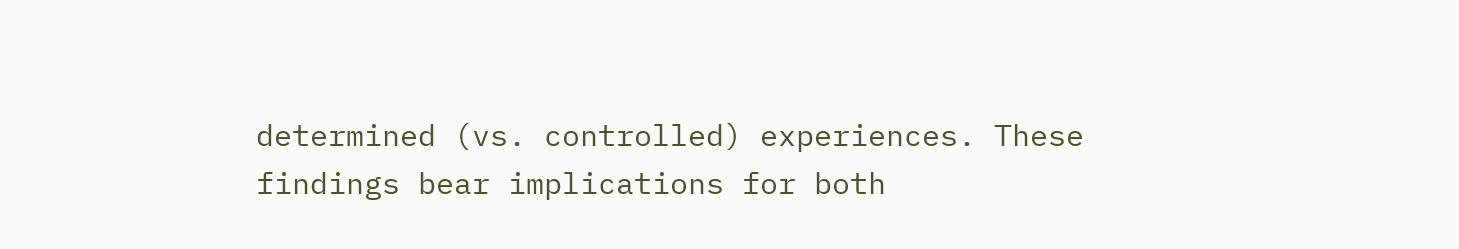determined (vs. controlled) experiences. These findings bear implications for both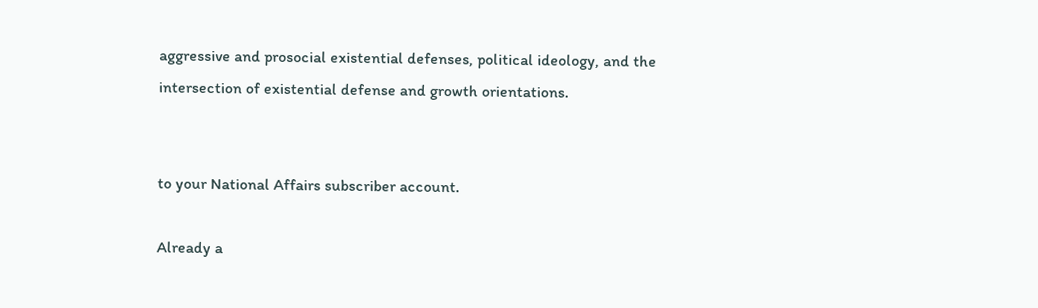aggressive and prosocial existential defenses, political ideology, and the intersection of existential defense and growth orientations.


to your National Affairs subscriber account.

Already a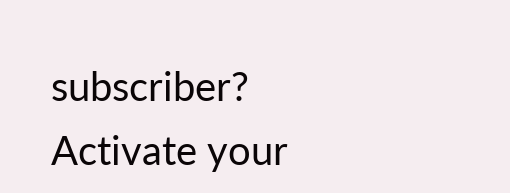subscriber? Activate your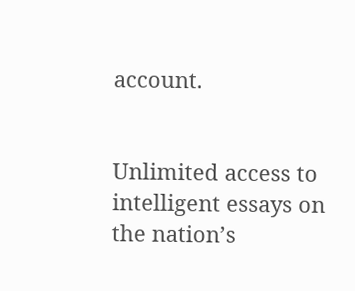account.


Unlimited access to intelligent essays on the nation’s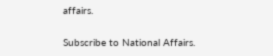affairs.

Subscribe to National Affairs.